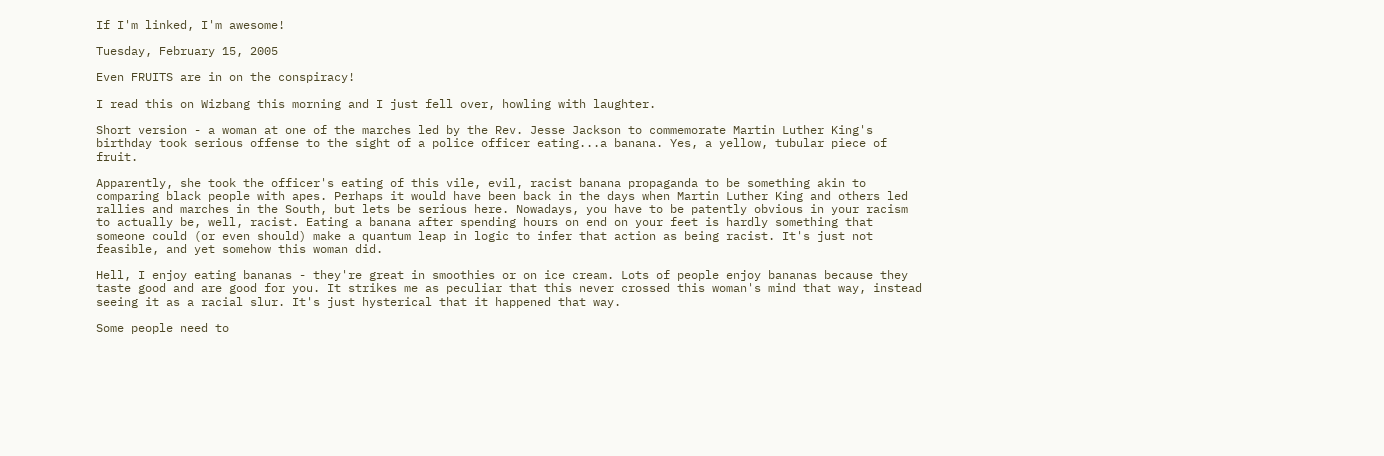If I'm linked, I'm awesome!

Tuesday, February 15, 2005

Even FRUITS are in on the conspiracy!

I read this on Wizbang this morning and I just fell over, howling with laughter.

Short version - a woman at one of the marches led by the Rev. Jesse Jackson to commemorate Martin Luther King's birthday took serious offense to the sight of a police officer eating...a banana. Yes, a yellow, tubular piece of fruit.

Apparently, she took the officer's eating of this vile, evil, racist banana propaganda to be something akin to comparing black people with apes. Perhaps it would have been back in the days when Martin Luther King and others led rallies and marches in the South, but lets be serious here. Nowadays, you have to be patently obvious in your racism to actually be, well, racist. Eating a banana after spending hours on end on your feet is hardly something that someone could (or even should) make a quantum leap in logic to infer that action as being racist. It's just not feasible, and yet somehow this woman did.

Hell, I enjoy eating bananas - they're great in smoothies or on ice cream. Lots of people enjoy bananas because they taste good and are good for you. It strikes me as peculiar that this never crossed this woman's mind that way, instead seeing it as a racial slur. It's just hysterical that it happened that way.

Some people need to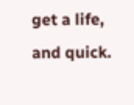get a life, and quick.